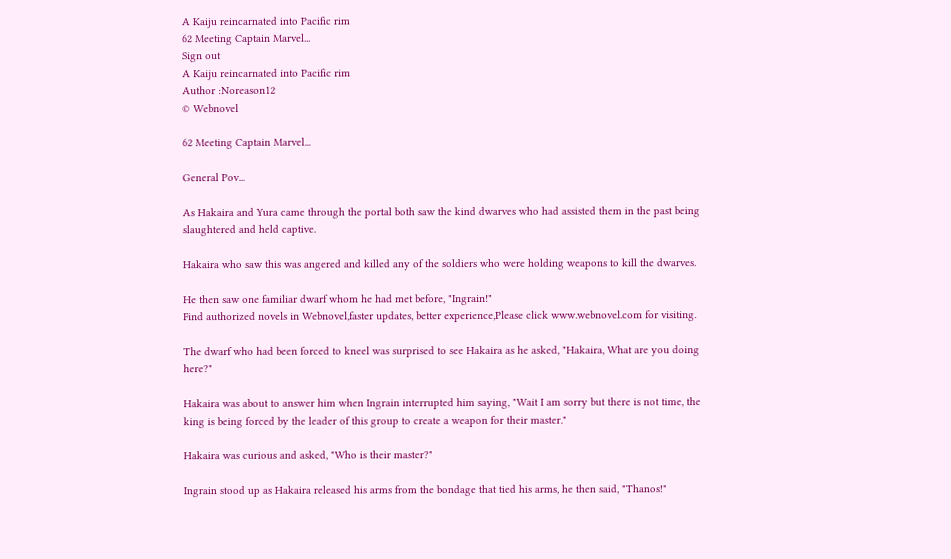A Kaiju reincarnated into Pacific rim
62 Meeting Captain Marvel...
Sign out
A Kaiju reincarnated into Pacific rim
Author :Noreason12
© Webnovel

62 Meeting Captain Marvel...

General Pov...

As Hakaira and Yura came through the portal both saw the kind dwarves who had assisted them in the past being slaughtered and held captive.

Hakaira who saw this was angered and killed any of the soldiers who were holding weapons to kill the dwarves.

He then saw one familiar dwarf whom he had met before, "Ingrain!"
Find authorized novels in Webnovel,faster updates, better experience,Please click www.webnovel.com for visiting.

The dwarf who had been forced to kneel was surprised to see Hakaira as he asked, "Hakaira, What are you doing here?"

Hakaira was about to answer him when Ingrain interrupted him saying, "Wait I am sorry but there is not time, the king is being forced by the leader of this group to create a weapon for their master."

Hakaira was curious and asked, "Who is their master?"

Ingrain stood up as Hakaira released his arms from the bondage that tied his arms, he then said, "Thanos!"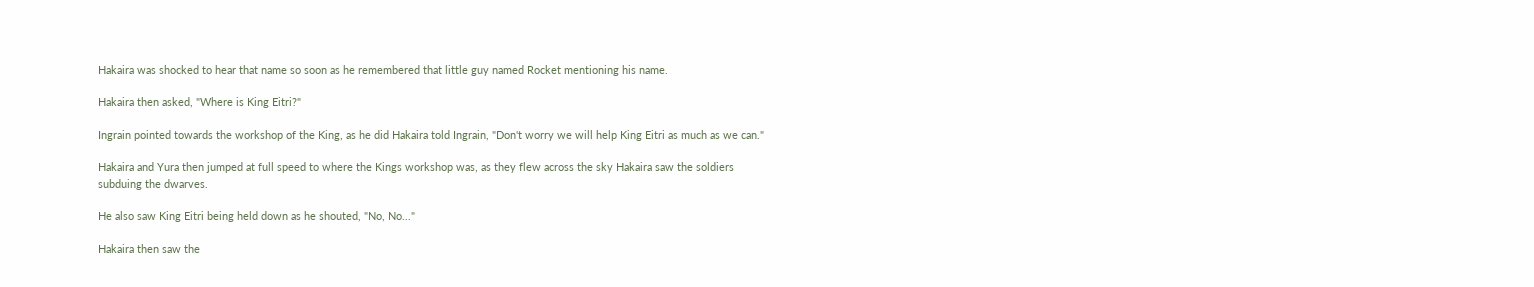Hakaira was shocked to hear that name so soon as he remembered that little guy named Rocket mentioning his name.

Hakaira then asked, "Where is King Eitri?"

Ingrain pointed towards the workshop of the King, as he did Hakaira told Ingrain, "Don't worry we will help King Eitri as much as we can."

Hakaira and Yura then jumped at full speed to where the Kings workshop was, as they flew across the sky Hakaira saw the soldiers subduing the dwarves.

He also saw King Eitri being held down as he shouted, "No, No..."

Hakaira then saw the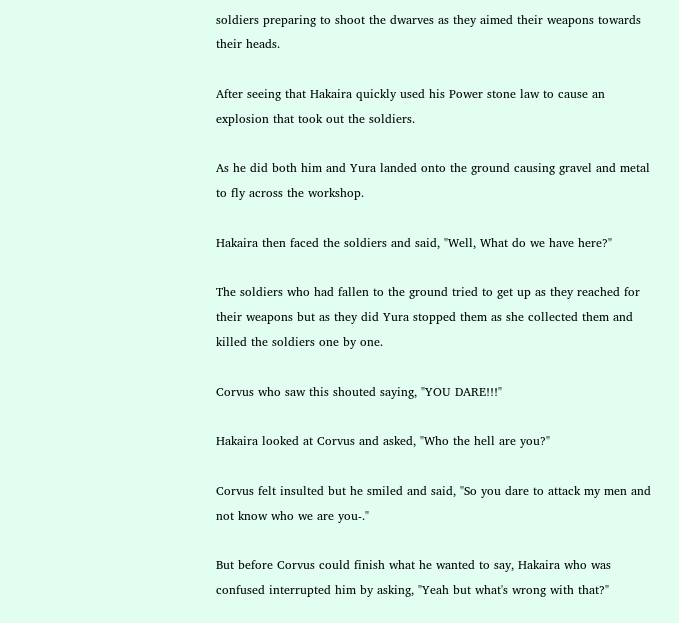soldiers preparing to shoot the dwarves as they aimed their weapons towards their heads.

After seeing that Hakaira quickly used his Power stone law to cause an explosion that took out the soldiers.

As he did both him and Yura landed onto the ground causing gravel and metal to fly across the workshop.

Hakaira then faced the soldiers and said, "Well, What do we have here?"

The soldiers who had fallen to the ground tried to get up as they reached for their weapons but as they did Yura stopped them as she collected them and killed the soldiers one by one.

Corvus who saw this shouted saying, "YOU DARE!!!"

Hakaira looked at Corvus and asked, "Who the hell are you?"

Corvus felt insulted but he smiled and said, "So you dare to attack my men and not know who we are you-."

But before Corvus could finish what he wanted to say, Hakaira who was confused interrupted him by asking, "Yeah but what's wrong with that?"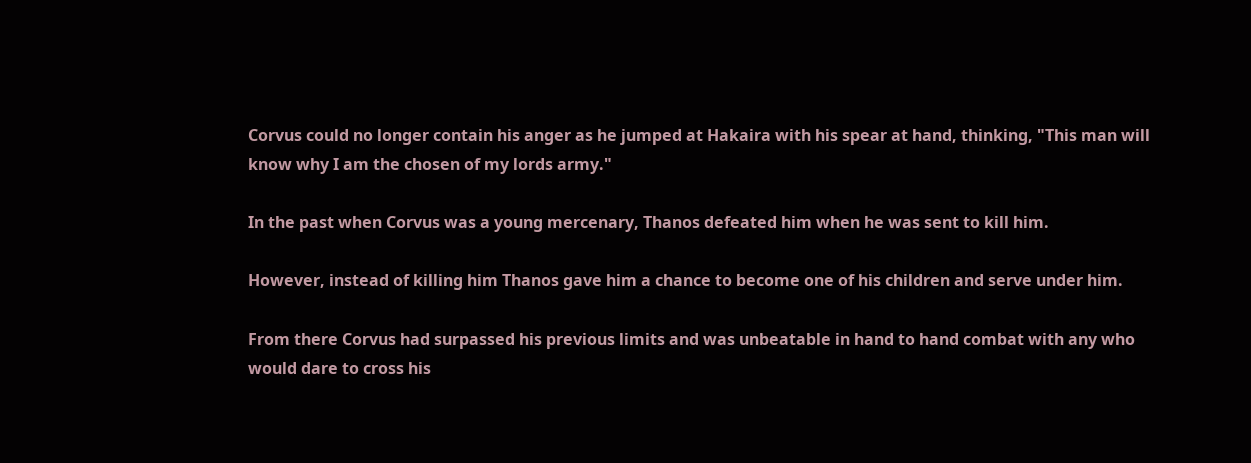Corvus could no longer contain his anger as he jumped at Hakaira with his spear at hand, thinking, "This man will know why I am the chosen of my lords army."

In the past when Corvus was a young mercenary, Thanos defeated him when he was sent to kill him.

However, instead of killing him Thanos gave him a chance to become one of his children and serve under him.

From there Corvus had surpassed his previous limits and was unbeatable in hand to hand combat with any who would dare to cross his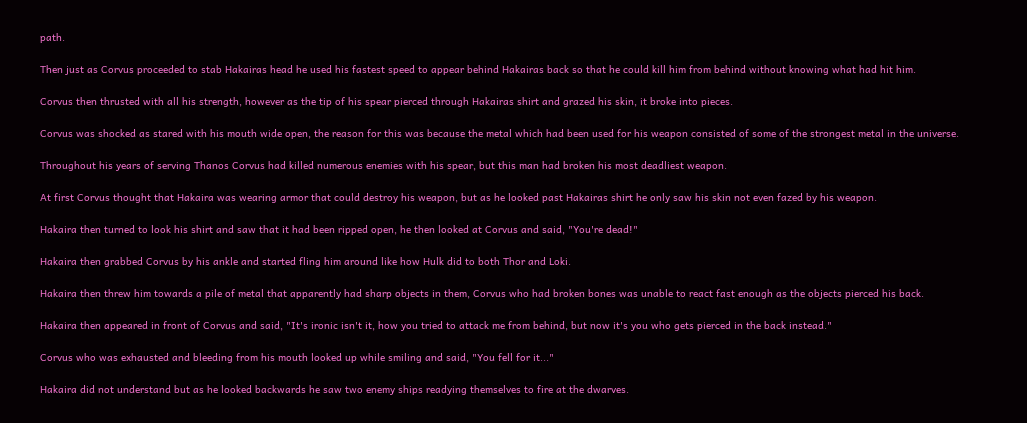path.

Then just as Corvus proceeded to stab Hakairas head he used his fastest speed to appear behind Hakairas back so that he could kill him from behind without knowing what had hit him.

Corvus then thrusted with all his strength, however as the tip of his spear pierced through Hakairas shirt and grazed his skin, it broke into pieces.

Corvus was shocked as stared with his mouth wide open, the reason for this was because the metal which had been used for his weapon consisted of some of the strongest metal in the universe.

Throughout his years of serving Thanos Corvus had killed numerous enemies with his spear, but this man had broken his most deadliest weapon.

At first Corvus thought that Hakaira was wearing armor that could destroy his weapon, but as he looked past Hakairas shirt he only saw his skin not even fazed by his weapon.

Hakaira then turned to look his shirt and saw that it had been ripped open, he then looked at Corvus and said, "You're dead!"

Hakaira then grabbed Corvus by his ankle and started fling him around like how Hulk did to both Thor and Loki.

Hakaira then threw him towards a pile of metal that apparently had sharp objects in them, Corvus who had broken bones was unable to react fast enough as the objects pierced his back.

Hakaira then appeared in front of Corvus and said, "It's ironic isn't it, how you tried to attack me from behind, but now it's you who gets pierced in the back instead."

Corvus who was exhausted and bleeding from his mouth looked up while smiling and said, "You fell for it..."

Hakaira did not understand but as he looked backwards he saw two enemy ships readying themselves to fire at the dwarves.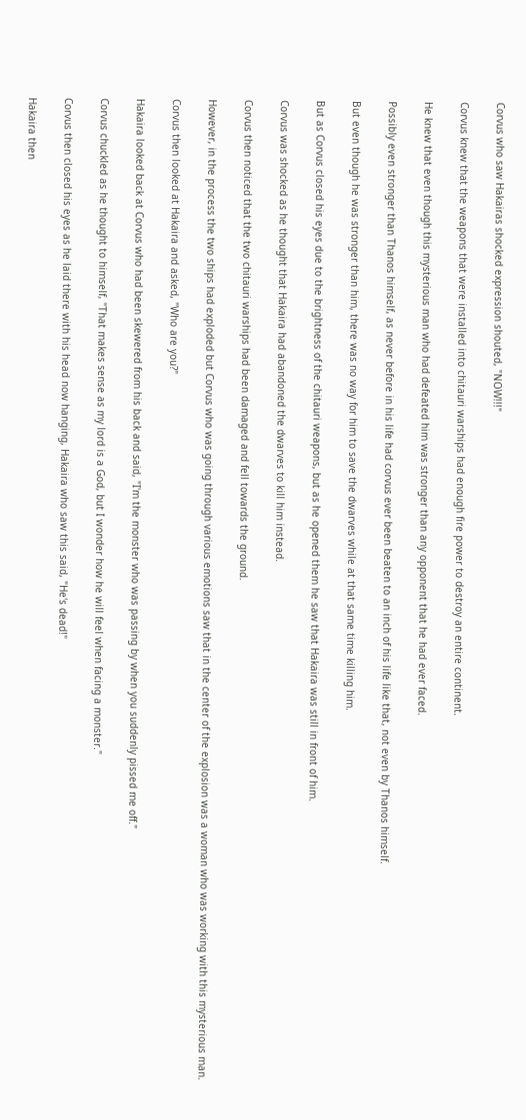Corvus who saw Hakairas shocked expression shouted, "NOW!!!"

Corvus knew that the weapons that were installed into chitauri warships had enough fire power to destroy an entire continent.

He knew that even though this mysterious man who had defeated him was stronger than any opponent that he had ever faced.

Possibly even stronger than Thanos himself, as never before in his life had corvus ever been beaten to an inch of his life like that, not even by Thanos himself.

But even though he was stronger than him, there was no way for him to save the dwarves while at that same time killing him.

But as Corvus closed his eyes due to the brightness of the chitauri weapons, but as he opened them he saw that Hakaira was still in front of him.

Corvus was shocked as he thought that Hakaira had abandoned the dwarves to kill him instead.

Corvus then noticed that the two chitauri warships had been damaged and fell towards the ground.

However, in the process the two ships had exploded but Corvus who was going through various emotions saw that in the center of the explosion was a woman who was working with this mysterious man.

Corvus then looked at Hakaira and asked, "Who are you?"

Hakaira looked back at Corvus who had been skewered from his back and said, "I'm the monster who was passing by when you suddenly pissed me off."

Corvus chuckled as he thought to himself, "That makes sense as my lord is a God, but I wonder how he will feel when facing a monster."

Corvus then closed his eyes as he laid there with his head now hanging, Hakaira who saw this said, "He's dead!"

Hakaira then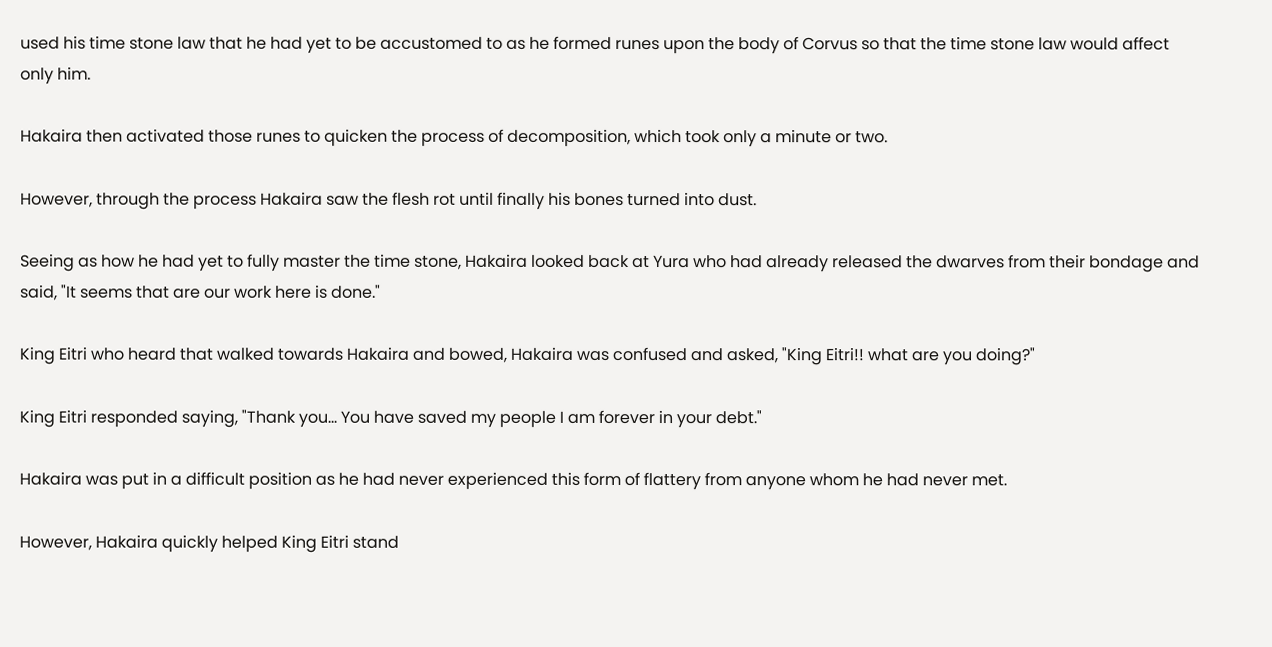used his time stone law that he had yet to be accustomed to as he formed runes upon the body of Corvus so that the time stone law would affect only him.

Hakaira then activated those runes to quicken the process of decomposition, which took only a minute or two.

However, through the process Hakaira saw the flesh rot until finally his bones turned into dust.

Seeing as how he had yet to fully master the time stone, Hakaira looked back at Yura who had already released the dwarves from their bondage and said, "It seems that are our work here is done."

King Eitri who heard that walked towards Hakaira and bowed, Hakaira was confused and asked, "King Eitri!! what are you doing?"

King Eitri responded saying, "Thank you... You have saved my people I am forever in your debt."

Hakaira was put in a difficult position as he had never experienced this form of flattery from anyone whom he had never met.

However, Hakaira quickly helped King Eitri stand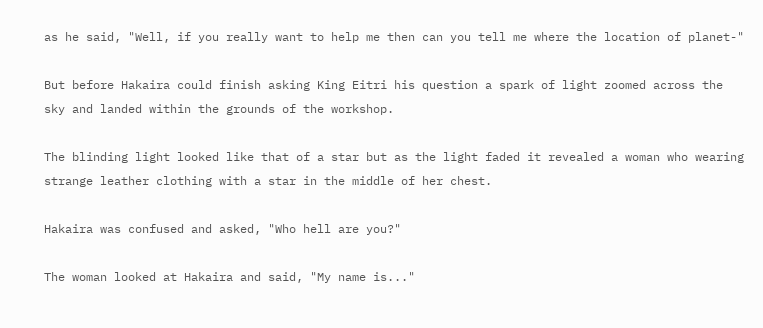as he said, "Well, if you really want to help me then can you tell me where the location of planet-"

But before Hakaira could finish asking King Eitri his question a spark of light zoomed across the sky and landed within the grounds of the workshop.

The blinding light looked like that of a star but as the light faded it revealed a woman who wearing strange leather clothing with a star in the middle of her chest.

Hakaira was confused and asked, "Who hell are you?"

The woman looked at Hakaira and said, "My name is..."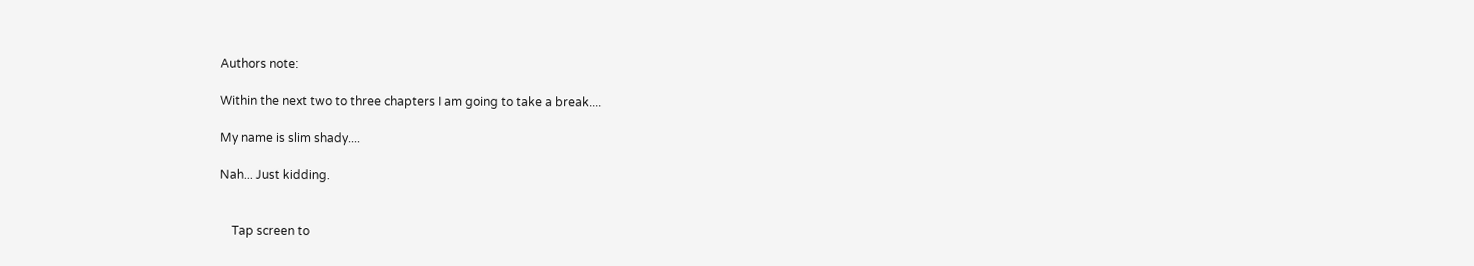Authors note:

Within the next two to three chapters I am going to take a break....

My name is slim shady....

Nah... Just kidding.


    Tap screen to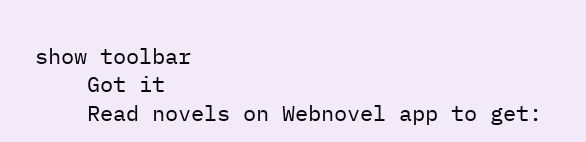show toolbar
    Got it
    Read novels on Webnovel app to get: